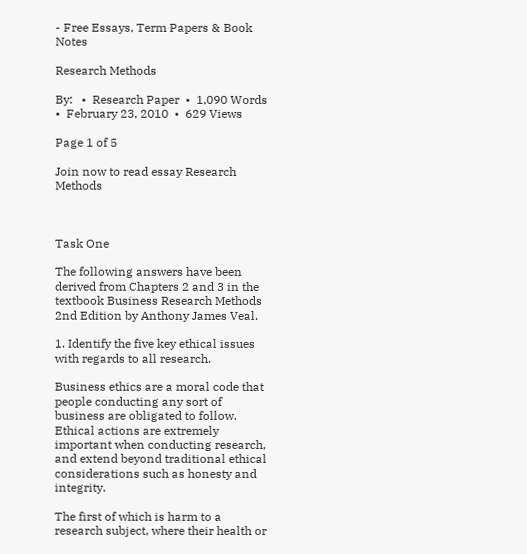- Free Essays, Term Papers & Book Notes

Research Methods

By:   •  Research Paper  •  1,090 Words  •  February 23, 2010  •  629 Views

Page 1 of 5

Join now to read essay Research Methods



Task One

The following answers have been derived from Chapters 2 and 3 in the textbook Business Research Methods 2nd Edition by Anthony James Veal.

1. Identify the five key ethical issues with regards to all research.

Business ethics are a moral code that people conducting any sort of business are obligated to follow. Ethical actions are extremely important when conducting research, and extend beyond traditional ethical considerations such as honesty and integrity.

The first of which is harm to a research subject, where their health or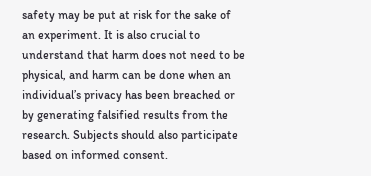safety may be put at risk for the sake of an experiment. It is also crucial to understand that harm does not need to be physical, and harm can be done when an individual’s privacy has been breached or by generating falsified results from the research. Subjects should also participate based on informed consent.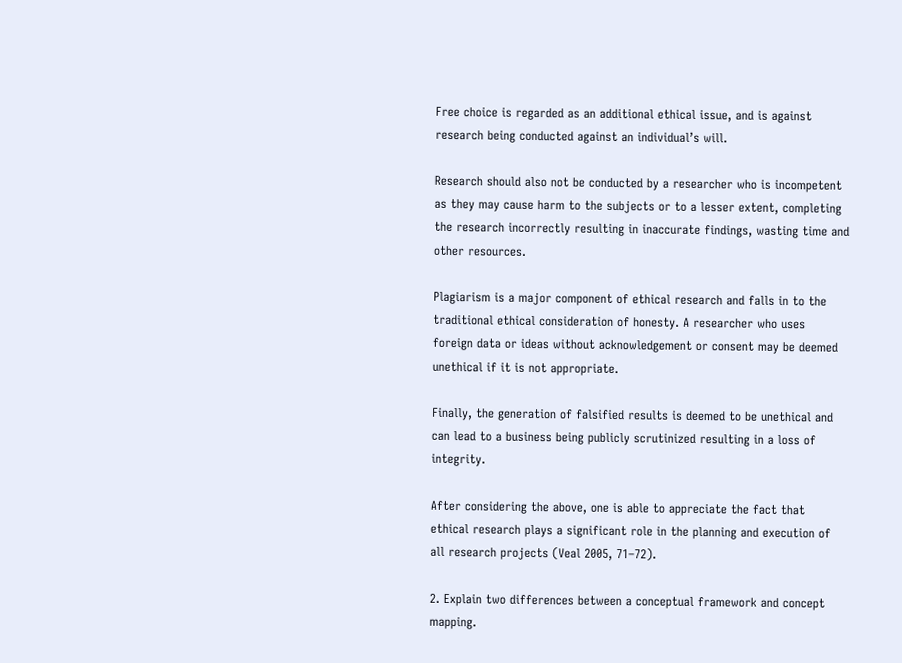Free choice is regarded as an additional ethical issue, and is against research being conducted against an individual’s will.

Research should also not be conducted by a researcher who is incompetent as they may cause harm to the subjects or to a lesser extent, completing the research incorrectly resulting in inaccurate findings, wasting time and other resources.

Plagiarism is a major component of ethical research and falls in to the traditional ethical consideration of honesty. A researcher who uses foreign data or ideas without acknowledgement or consent may be deemed unethical if it is not appropriate.

Finally, the generation of falsified results is deemed to be unethical and can lead to a business being publicly scrutinized resulting in a loss of integrity.

After considering the above, one is able to appreciate the fact that ethical research plays a significant role in the planning and execution of all research projects (Veal 2005, 71–72).

2. Explain two differences between a conceptual framework and concept mapping.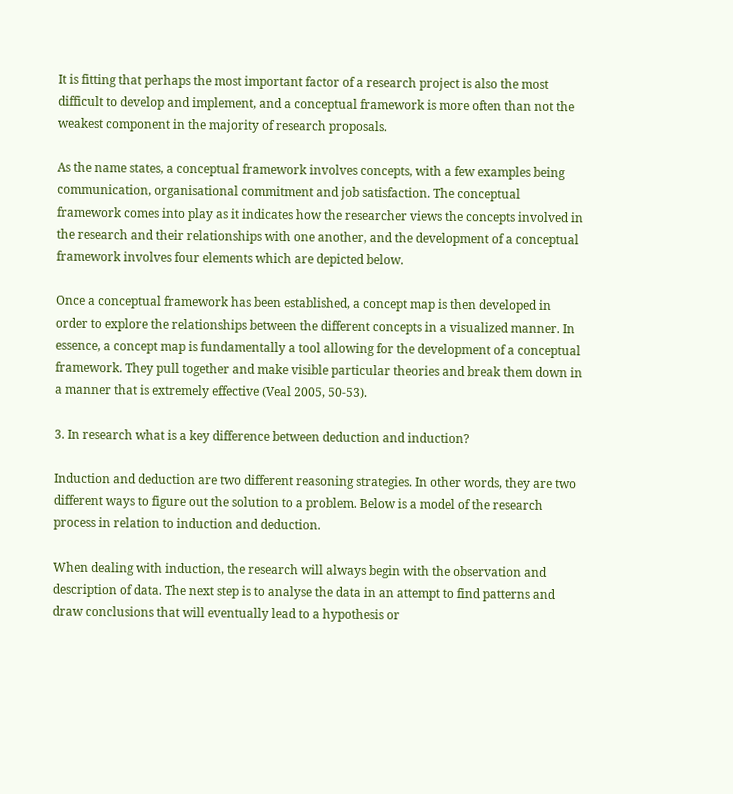It is fitting that perhaps the most important factor of a research project is also the most difficult to develop and implement, and a conceptual framework is more often than not the weakest component in the majority of research proposals.

As the name states, a conceptual framework involves concepts, with a few examples being communication, organisational commitment and job satisfaction. The conceptual framework comes into play as it indicates how the researcher views the concepts involved in the research and their relationships with one another, and the development of a conceptual framework involves four elements which are depicted below.

Once a conceptual framework has been established, a concept map is then developed in order to explore the relationships between the different concepts in a visualized manner. In essence, a concept map is fundamentally a tool allowing for the development of a conceptual framework. They pull together and make visible particular theories and break them down in a manner that is extremely effective (Veal 2005, 50-53).

3. In research what is a key difference between deduction and induction?

Induction and deduction are two different reasoning strategies. In other words, they are two different ways to figure out the solution to a problem. Below is a model of the research process in relation to induction and deduction.

When dealing with induction, the research will always begin with the observation and description of data. The next step is to analyse the data in an attempt to find patterns and draw conclusions that will eventually lead to a hypothesis or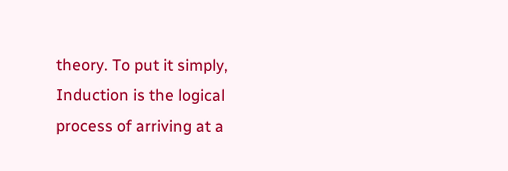theory. To put it simply, Induction is the logical process of arriving at a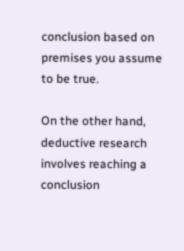conclusion based on premises you assume to be true.

On the other hand, deductive research involves reaching a conclusion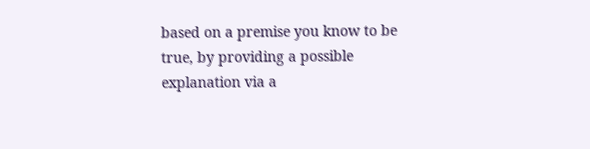based on a premise you know to be true, by providing a possible explanation via a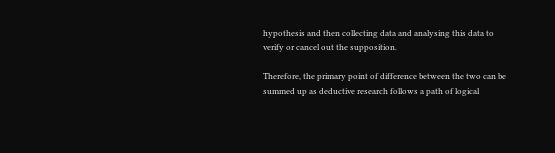hypothesis and then collecting data and analysing this data to verify or cancel out the supposition.

Therefore, the primary point of difference between the two can be summed up as deductive research follows a path of logical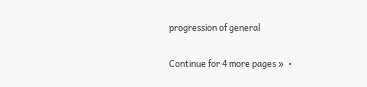progression of general

Continue for 4 more pages »  •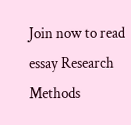Join now to read essay Research Methods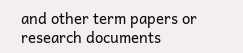and other term papers or research documents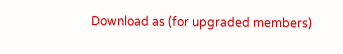Download as (for upgraded members)